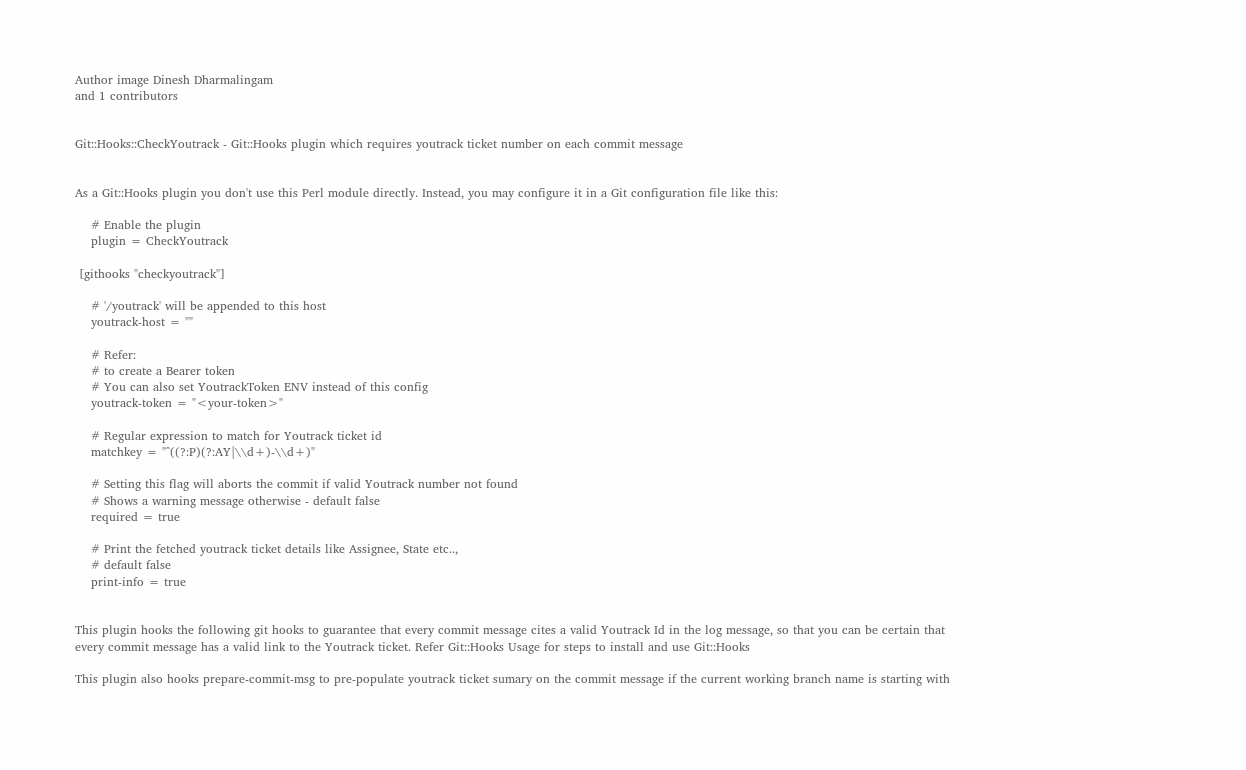Author image Dinesh Dharmalingam
and 1 contributors


Git::Hooks::CheckYoutrack - Git::Hooks plugin which requires youtrack ticket number on each commit message


As a Git::Hooks plugin you don't use this Perl module directly. Instead, you may configure it in a Git configuration file like this:

    # Enable the plugin
    plugin = CheckYoutrack

 [githooks "checkyoutrack"]

    # '/youtrack' will be appended to this host
    youtrack-host = ""

    # Refer:
    # to create a Bearer token
    # You can also set YoutrackToken ENV instead of this config
    youtrack-token = "<your-token>"

    # Regular expression to match for Youtrack ticket id
    matchkey = "^((?:P)(?:AY|\\d+)-\\d+)"

    # Setting this flag will aborts the commit if valid Youtrack number not found
    # Shows a warning message otherwise - default false
    required = true

    # Print the fetched youtrack ticket details like Assignee, State etc..,
    # default false
    print-info = true


This plugin hooks the following git hooks to guarantee that every commit message cites a valid Youtrack Id in the log message, so that you can be certain that every commit message has a valid link to the Youtrack ticket. Refer Git::Hooks Usage for steps to install and use Git::Hooks

This plugin also hooks prepare-commit-msg to pre-populate youtrack ticket sumary on the commit message if the current working branch name is starting with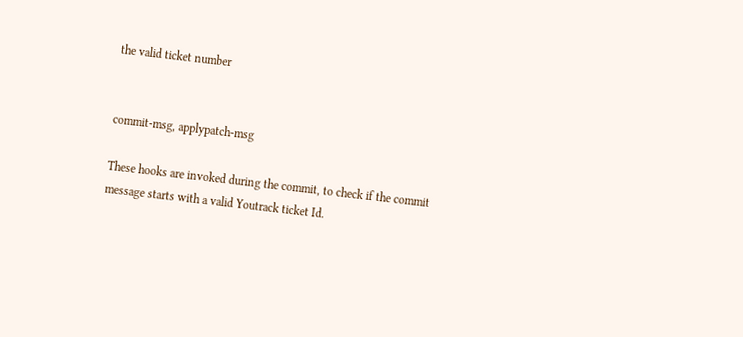the valid ticket number


commit-msg, applypatch-msg

These hooks are invoked during the commit, to check if the commit message starts with a valid Youtrack ticket Id.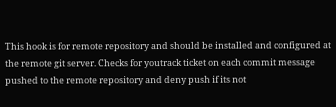This hook is for remote repository and should be installed and configured at the remote git server. Checks for youtrack ticket on each commit message pushed to the remote repository and deny push if its not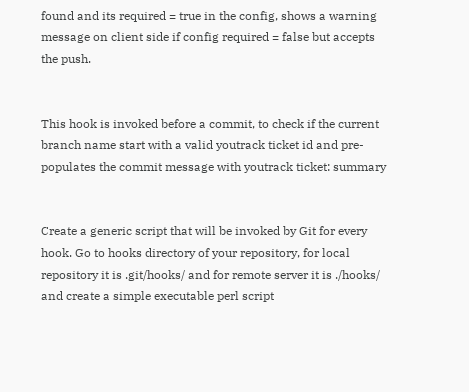found and its required = true in the config, shows a warning message on client side if config required = false but accepts the push.


This hook is invoked before a commit, to check if the current branch name start with a valid youtrack ticket id and pre-populates the commit message with youtrack ticket: summary


Create a generic script that will be invoked by Git for every hook. Go to hooks directory of your repository, for local repository it is .git/hooks/ and for remote server it is ./hooks/ and create a simple executable perl script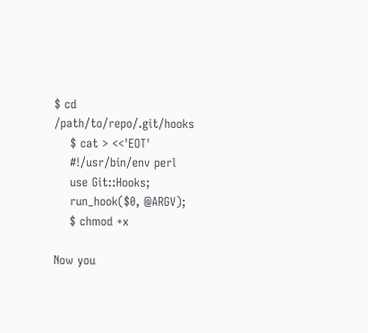$ cd /path/to/repo/.git/hooks
    $ cat > <<'EOT'
    #!/usr/bin/env perl
    use Git::Hooks;
    run_hook($0, @ARGV);
    $ chmod +x

Now you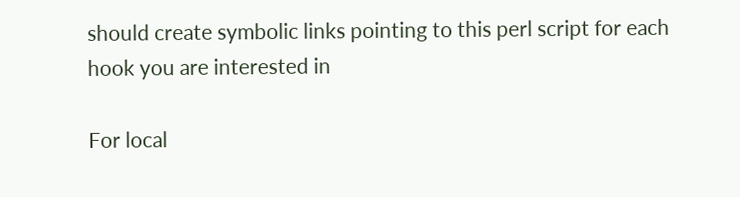should create symbolic links pointing to this perl script for each hook you are interested in

For local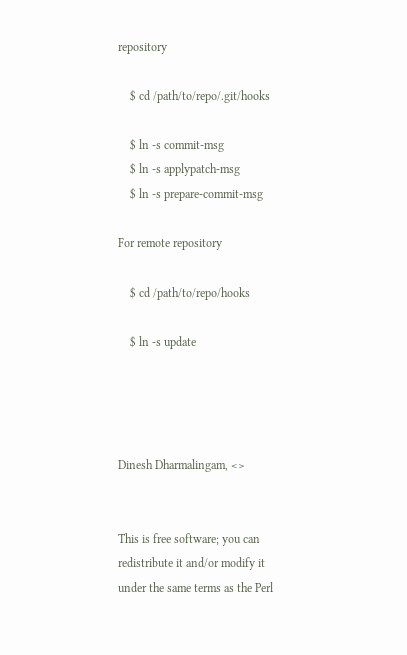repository

    $ cd /path/to/repo/.git/hooks

    $ ln -s commit-msg
    $ ln -s applypatch-msg
    $ ln -s prepare-commit-msg

For remote repository

    $ cd /path/to/repo/hooks

    $ ln -s update




Dinesh Dharmalingam, <>


This is free software; you can redistribute it and/or modify it under the same terms as the Perl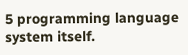5 programming language system itself.